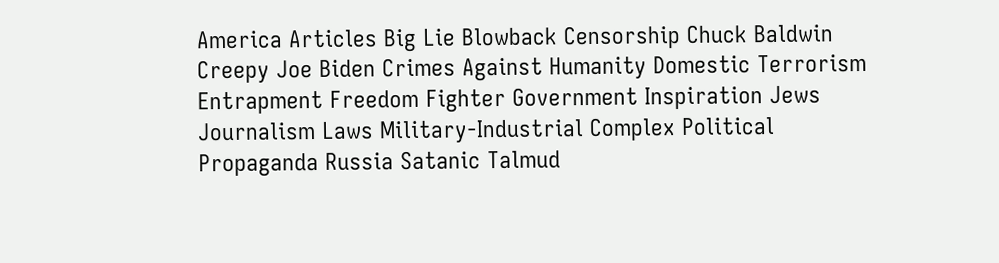America Articles Big Lie Blowback Censorship Chuck Baldwin Creepy Joe Biden Crimes Against Humanity Domestic Terrorism Entrapment Freedom Fighter Government Inspiration Jews Journalism Laws Military-Industrial Complex Political Propaganda Russia Satanic Talmud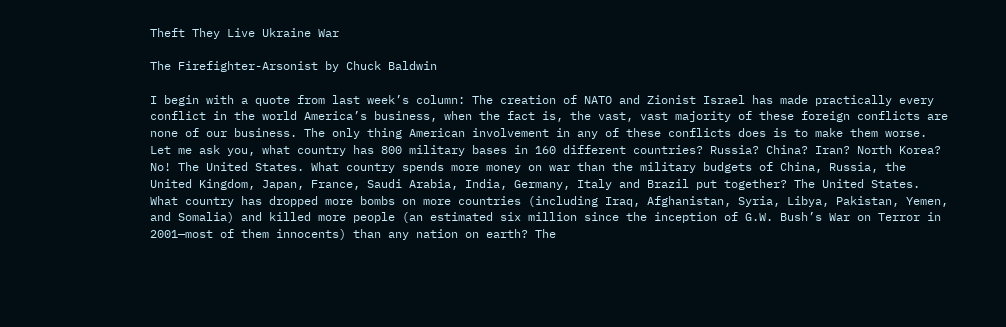Theft They Live Ukraine War

The Firefighter-Arsonist by Chuck Baldwin

I begin with a quote from last week’s column: The creation of NATO and Zionist Israel has made practically every conflict in the world America’s business, when the fact is, the vast, vast majority of these foreign conflicts are none of our business. The only thing American involvement in any of these conflicts does is to make them worse.
Let me ask you, what country has 800 military bases in 160 different countries? Russia? China? Iran? North Korea? No! The United States. What country spends more money on war than the military budgets of China, Russia, the United Kingdom, Japan, France, Saudi Arabia, India, Germany, Italy and Brazil put together? The United States. What country has dropped more bombs on more countries (including Iraq, Afghanistan, Syria, Libya, Pakistan, Yemen, and Somalia) and killed more people (an estimated six million since the inception of G.W. Bush’s War on Terror in 2001—most of them innocents) than any nation on earth? The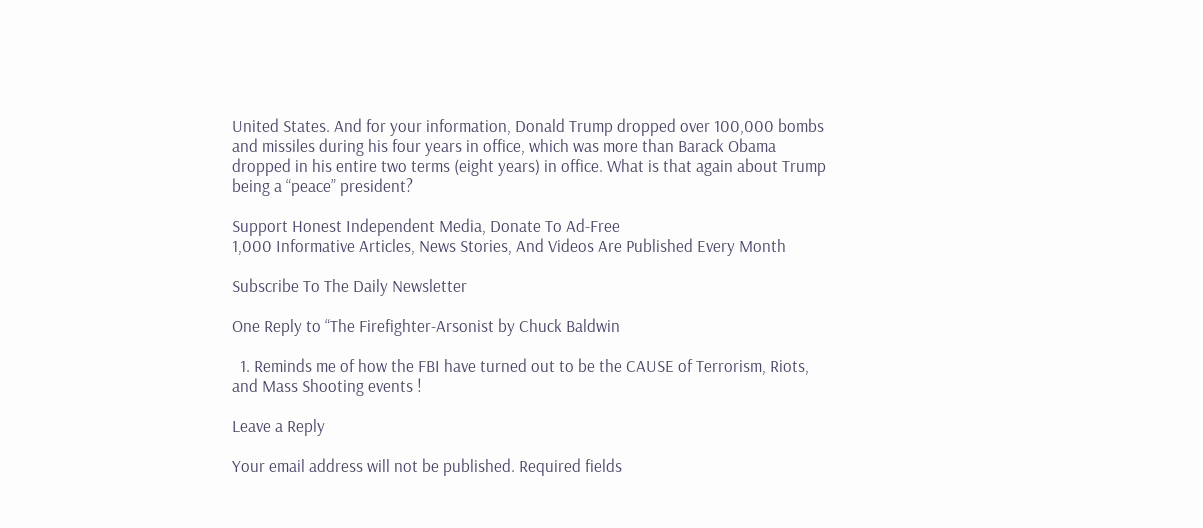United States. And for your information, Donald Trump dropped over 100,000 bombs and missiles during his four years in office, which was more than Barack Obama dropped in his entire two terms (eight years) in office. What is that again about Trump being a “peace” president?

Support Honest Independent Media, Donate To Ad-Free
1,000 Informative Articles, News Stories, And Videos Are Published Every Month

Subscribe To The Daily Newsletter

One Reply to “The Firefighter-Arsonist by Chuck Baldwin

  1. Reminds me of how the FBI have turned out to be the CAUSE of Terrorism, Riots, and Mass Shooting events !

Leave a Reply

Your email address will not be published. Required fields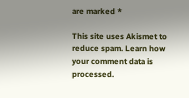are marked *

This site uses Akismet to reduce spam. Learn how your comment data is processed.